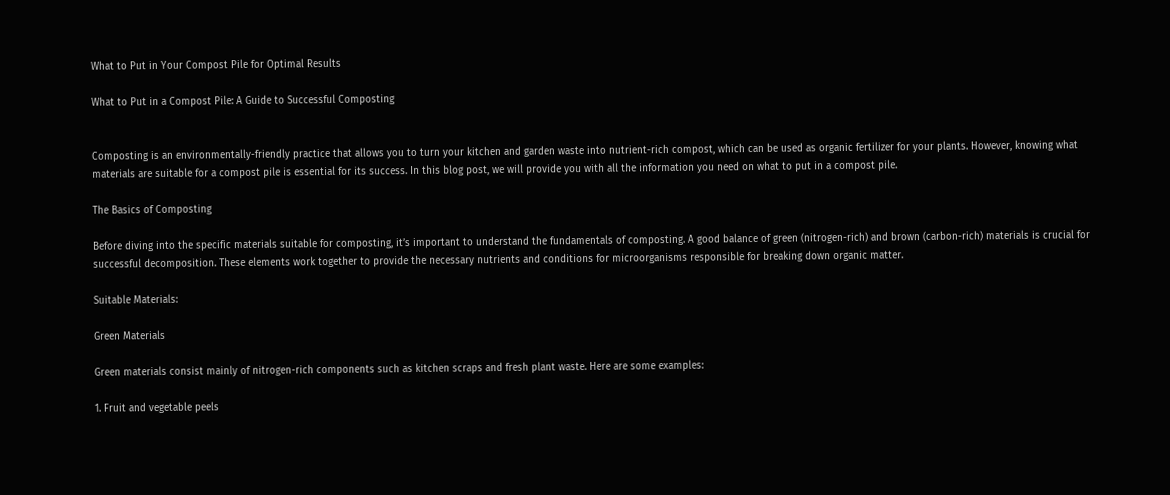What to Put in Your Compost Pile for Optimal Results

What to Put in a Compost Pile: A Guide to Successful Composting


Composting is an environmentally-friendly practice that allows you to turn your kitchen and garden waste into nutrient-rich compost, which can be used as organic fertilizer for your plants. However, knowing what materials are suitable for a compost pile is essential for its success. In this blog post, we will provide you with all the information you need on what to put in a compost pile.

The Basics of Composting

Before diving into the specific materials suitable for composting, it’s important to understand the fundamentals of composting. A good balance of green (nitrogen-rich) and brown (carbon-rich) materials is crucial for successful decomposition. These elements work together to provide the necessary nutrients and conditions for microorganisms responsible for breaking down organic matter.

Suitable Materials:

Green Materials

Green materials consist mainly of nitrogen-rich components such as kitchen scraps and fresh plant waste. Here are some examples:

1. Fruit and vegetable peels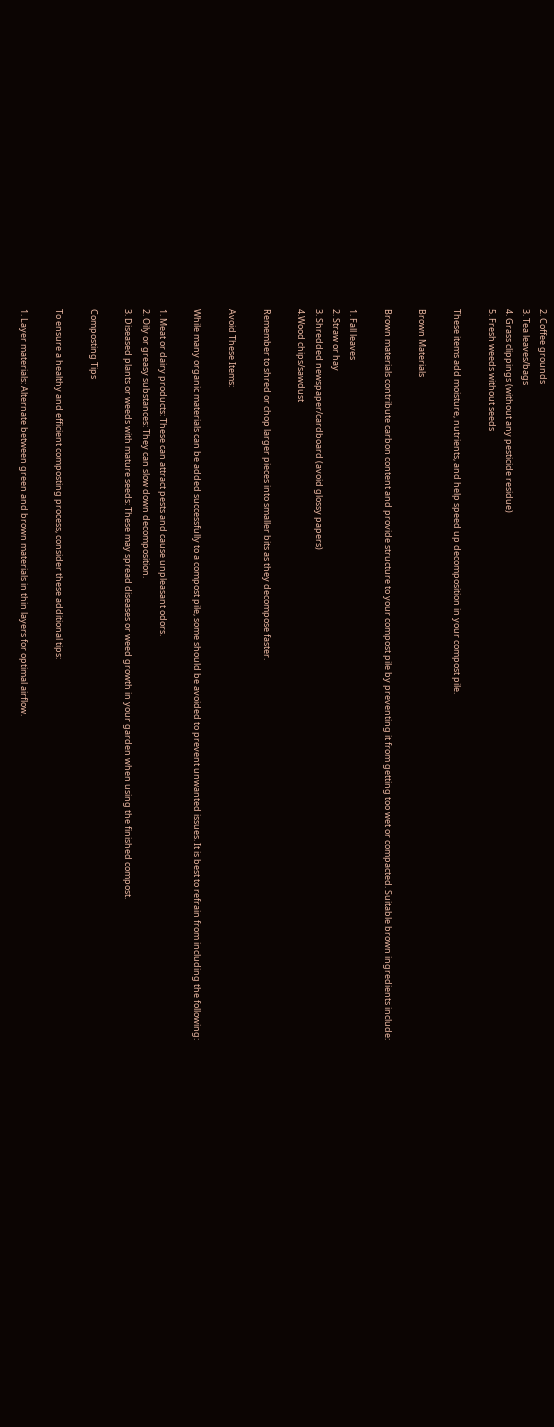2. Coffee grounds
3. Tea leaves/bags
4. Grass clippings (without any pesticide residue)
5. Fresh weeds without seeds

These items add moisture, nutrients, and help speed up decomposition in your compost pile.

Brown Materials

Brown materials contribute carbon content and provide structure to your compost pile by preventing it from getting too wet or compacted. Suitable brown ingredients include:

1. Fall leaves
2. Straw or hay
3. Shredded newspaper/cardboard (avoid glossy papers)
4.Wood chips/sawdust

Remember to shred or chop larger pieces into smaller bits as they decompose faster.

Avoid These Items:

While many organic materials can be added successfully to a compost pile, some should be avoided to prevent unwanted issues. It is best to refrain from including the following:

1. Meat or dairy products: These can attract pests and cause unpleasant odors.
2. Oily or greasy substances: They can slow down decomposition.
3. Diseased plants or weeds with mature seeds: These may spread diseases or weed growth in your garden when using the finished compost.

Composting Tips

To ensure a healthy and efficient composting process, consider these additional tips:

1. Layer materials: Alternate between green and brown materials in thin layers for optimal airflow.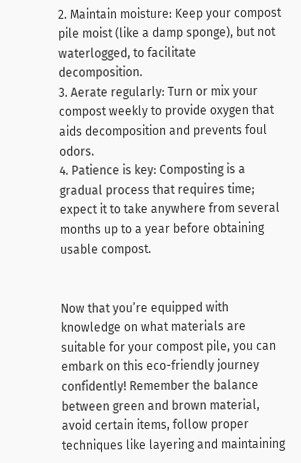2. Maintain moisture: Keep your compost pile moist (like a damp sponge), but not waterlogged, to facilitate decomposition.
3. Aerate regularly: Turn or mix your compost weekly to provide oxygen that aids decomposition and prevents foul odors.
4. Patience is key: Composting is a gradual process that requires time; expect it to take anywhere from several months up to a year before obtaining usable compost.


Now that you’re equipped with knowledge on what materials are suitable for your compost pile, you can embark on this eco-friendly journey confidently! Remember the balance between green and brown material, avoid certain items, follow proper techniques like layering and maintaining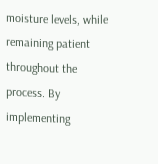moisture levels, while remaining patient throughout the process. By implementing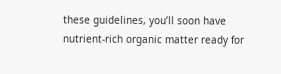these guidelines, you’ll soon have nutrient-rich organic matter ready for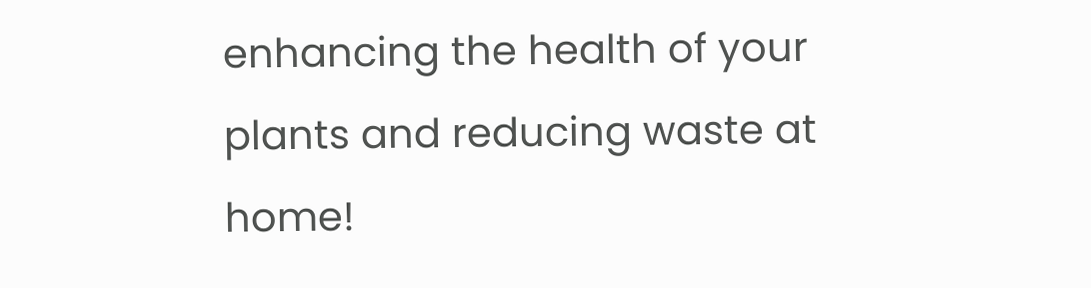enhancing the health of your plants and reducing waste at home!